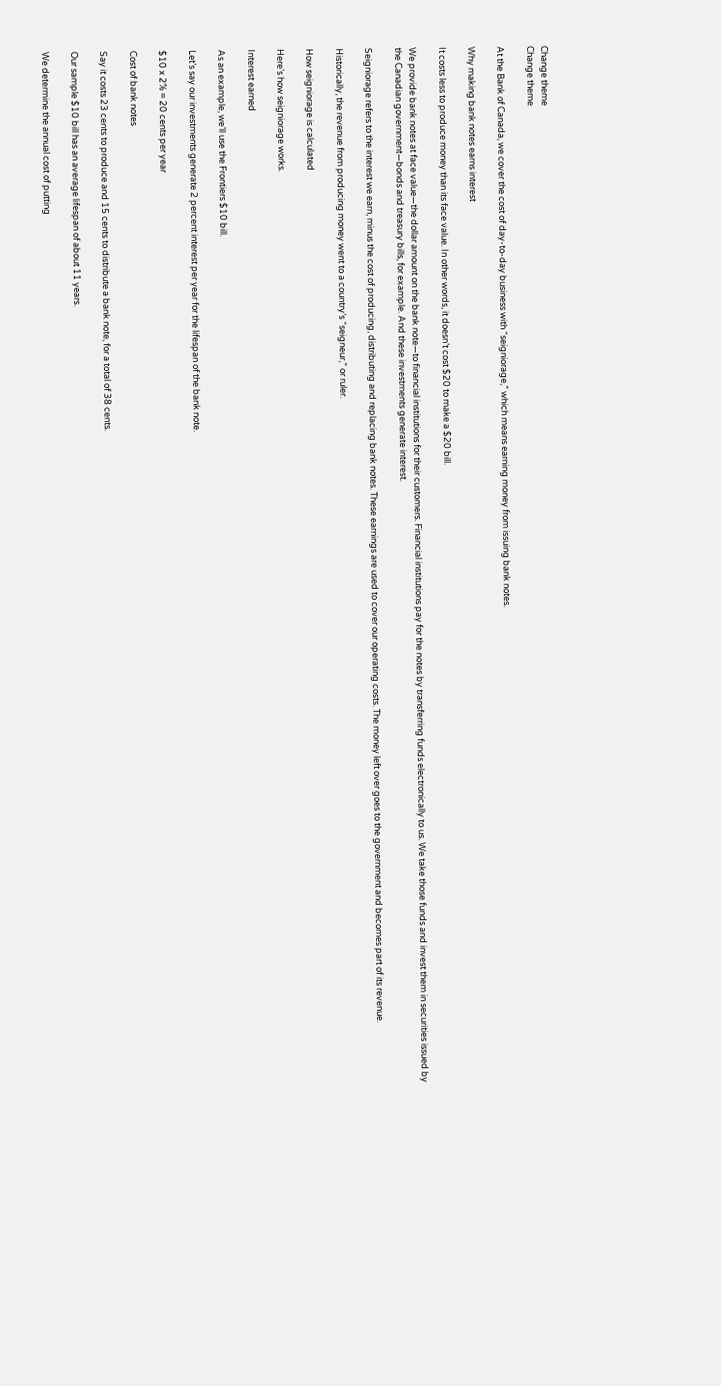Change theme
Change theme

At the Bank of Canada, we cover the cost of day-to-day business with “seigniorage,” which means earning money from issuing bank notes.

Why making bank notes earns interest

It costs less to produce money than its face value. In other words, it doesn’t cost $20 to make a $20 bill.

We provide bank notes at face value—the dollar amount on the bank note—to financial institutions for their customers. Financial institutions pay for the notes by transferring funds electronically to us. We take those funds and invest them in securities issued by the Canadian government—bonds and treasury bills, for example. And these investments generate interest.

Seigniorage refers to the interest we earn, minus the cost of producing, distributing and replacing bank notes. These earnings are used to cover our operating costs. The money left over goes to the government and becomes part of its revenue.

Historically, the revenue from producing money went to a country’s “seigneur,” or ruler.

How seigniorage is calculated

Here’s how seigniorage works.

Interest earned

As an example, we’ll use the Frontiers $10 bill.

Let’s say our investments generate 2 percent interest per year for the lifespan of the bank note.

$10 x 2% = 20 cents per year

Cost of bank notes

Say it costs 23 cents to produce and 15 cents to distribute a bank note, for a total of 38 cents.

Our sample $10 bill has an average lifespan of about 11 years.

We determine the annual cost of putting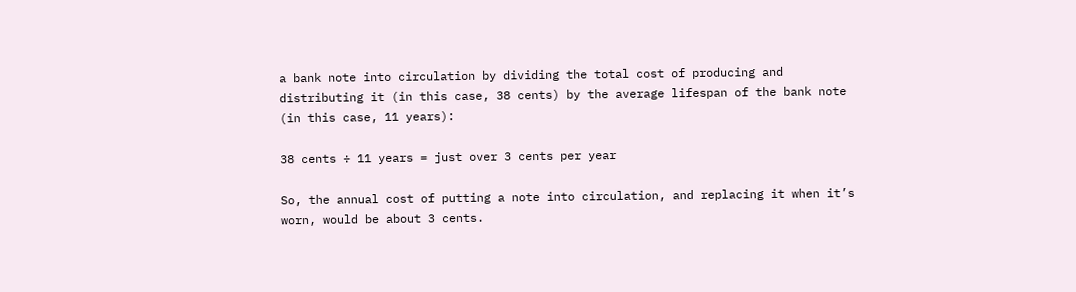a bank note into circulation by dividing the total cost of producing and distributing it (in this case, 38 cents) by the average lifespan of the bank note (in this case, 11 years):

38 cents ÷ 11 years = just over 3 cents per year

So, the annual cost of putting a note into circulation, and replacing it when it’s worn, would be about 3 cents.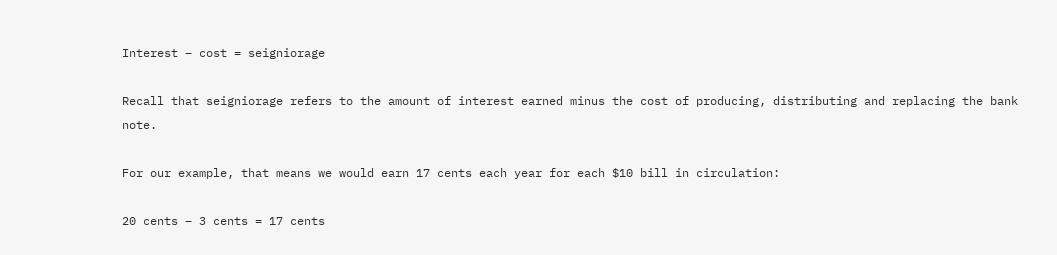Interest – cost = seigniorage

Recall that seigniorage refers to the amount of interest earned minus the cost of producing, distributing and replacing the bank note.

For our example, that means we would earn 17 cents each year for each $10 bill in circulation:

20 cents – 3 cents = 17 cents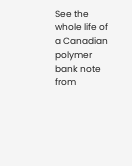See the whole life of a Canadian polymer bank note from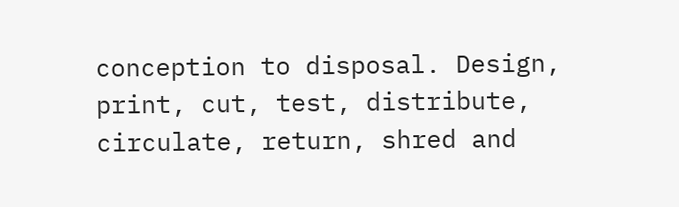conception to disposal. Design, print, cut, test, distribute, circulate, return, shred and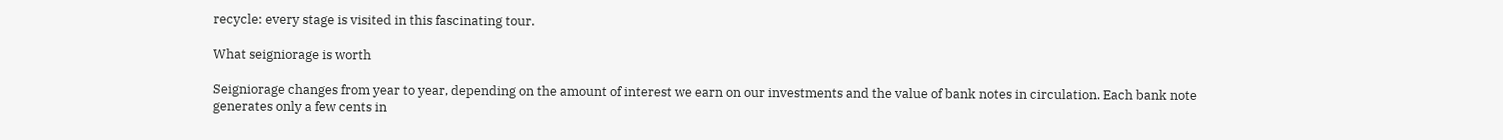recycle: every stage is visited in this fascinating tour.

What seigniorage is worth

Seigniorage changes from year to year, depending on the amount of interest we earn on our investments and the value of bank notes in circulation. Each bank note generates only a few cents in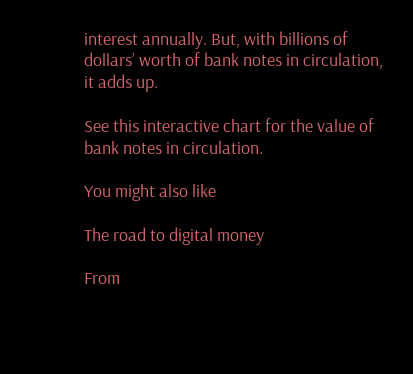interest annually. But, with billions of dollars’ worth of bank notes in circulation, it adds up.

See this interactive chart for the value of bank notes in circulation.

You might also like

The road to digital money

From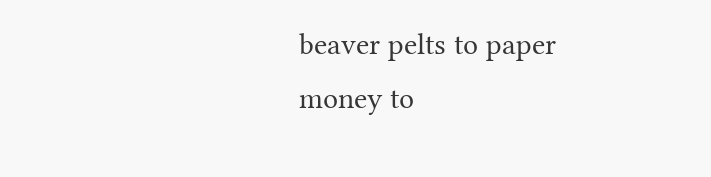beaver pelts to paper money to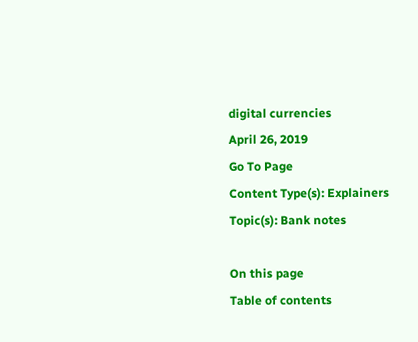digital currencies
April 26, 2019
Go To Page
Content Type(s): Explainers
Topic(s): Bank notes

On this page
Table of contents